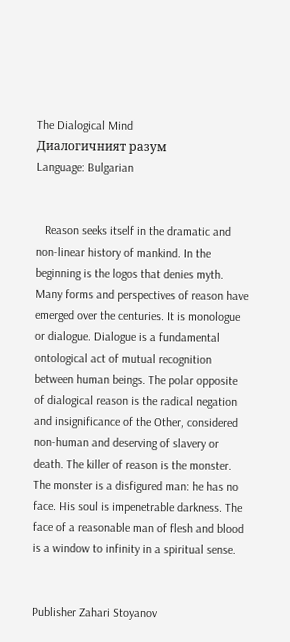The Dialogical Mind
Диалогичният разум
Language: Bulgarian


   Reason seeks itself in the dramatic and non-linear history of mankind. In the beginning is the logos that denies myth. Many forms and perspectives of reason have emerged over the centuries. It is monologue or dialogue. Dialogue is a fundamental ontological act of mutual recognition between human beings. The polar opposite of dialogical reason is the radical negation and insignificance of the Other, considered non-human and deserving of slavery or death. The killer of reason is the monster. The monster is a disfigured man: he has no face. His soul is impenetrable darkness. The face of a reasonable man of flesh and blood is a window to infinity in a spiritual sense.


Publisher Zahari Stoyanov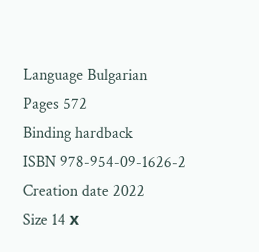Language Bulgarian
Pages 572
Binding hardback
ISBN 978-954-09-1626-2
Creation date 2022
Size 14 х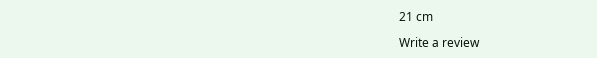21 cm

Write a review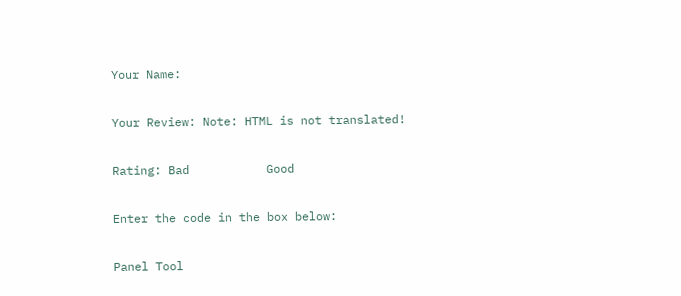Your Name:

Your Review: Note: HTML is not translated!

Rating: Bad           Good

Enter the code in the box below:

Panel Tool